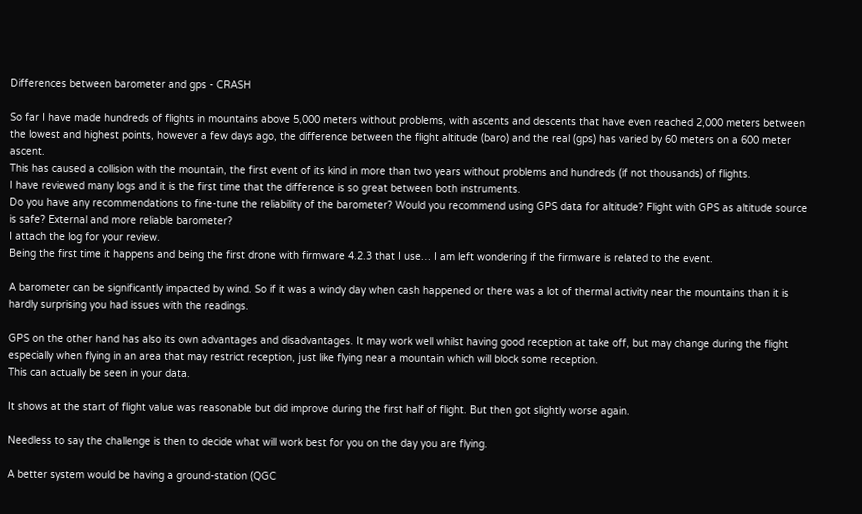Differences between barometer and gps - CRASH

So far I have made hundreds of flights in mountains above 5,000 meters without problems, with ascents and descents that have even reached 2,000 meters between the lowest and highest points, however a few days ago, the difference between the flight altitude (baro) and the real (gps) has varied by 60 meters on a 600 meter ascent.
This has caused a collision with the mountain, the first event of its kind in more than two years without problems and hundreds (if not thousands) of flights.
I have reviewed many logs and it is the first time that the difference is so great between both instruments.
Do you have any recommendations to fine-tune the reliability of the barometer? Would you recommend using GPS data for altitude? Flight with GPS as altitude source is safe? External and more reliable barometer?
I attach the log for your review.
Being the first time it happens and being the first drone with firmware 4.2.3 that I use… I am left wondering if the firmware is related to the event.

A barometer can be significantly impacted by wind. So if it was a windy day when cash happened or there was a lot of thermal activity near the mountains than it is hardly surprising you had issues with the readings.

GPS on the other hand has also its own advantages and disadvantages. It may work well whilst having good reception at take off, but may change during the flight especially when flying in an area that may restrict reception, just like flying near a mountain which will block some reception.
This can actually be seen in your data.

It shows at the start of flight value was reasonable but did improve during the first half of flight. But then got slightly worse again.

Needless to say the challenge is then to decide what will work best for you on the day you are flying.

A better system would be having a ground-station (QGC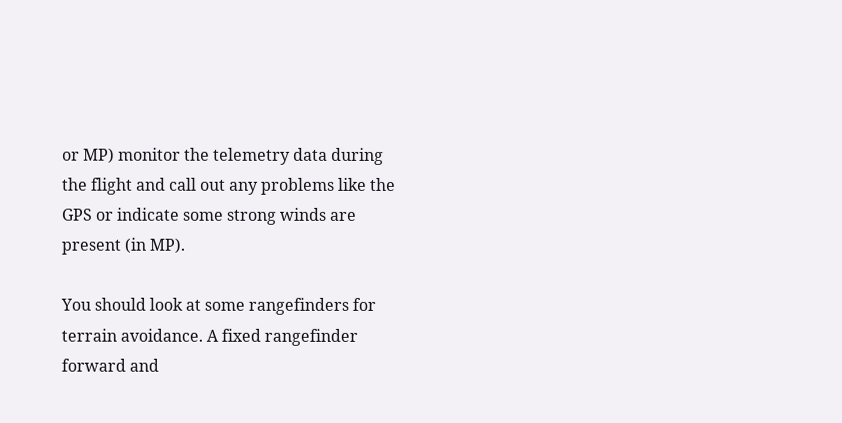or MP) monitor the telemetry data during the flight and call out any problems like the GPS or indicate some strong winds are present (in MP).

You should look at some rangefinders for terrain avoidance. A fixed rangefinder forward and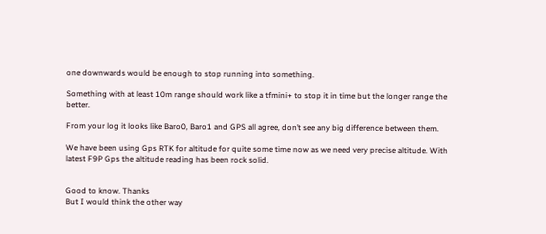one downwards would be enough to stop running into something.

Something with at least 10m range should work like a tfmini+ to stop it in time but the longer range the better.

From your log it looks like Baro0, Baro1 and GPS all agree, don’t see any big difference between them.

We have been using Gps RTK for altitude for quite some time now as we need very precise altitude. With latest F9P Gps the altitude reading has been rock solid.


Good to know. Thanks
But I would think the other way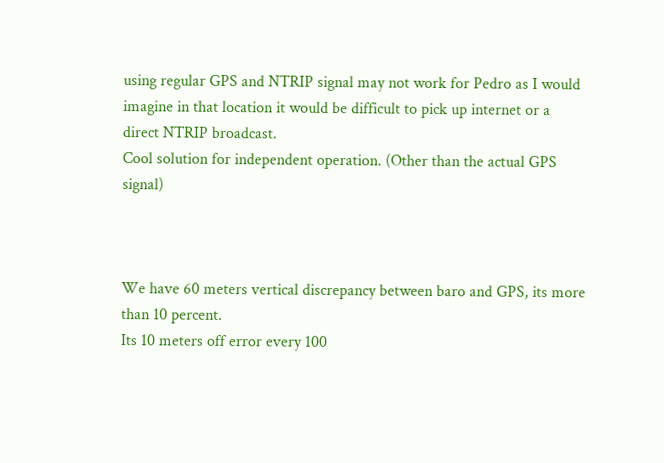using regular GPS and NTRIP signal may not work for Pedro as I would imagine in that location it would be difficult to pick up internet or a direct NTRIP broadcast.
Cool solution for independent operation. (Other than the actual GPS signal)



We have 60 meters vertical discrepancy between baro and GPS, its more than 10 percent.
Its 10 meters off error every 100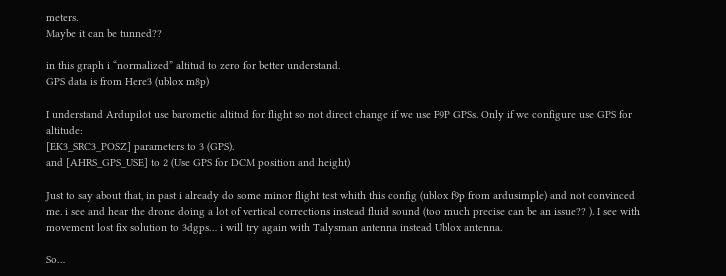meters.
Maybe it can be tunned??

in this graph i “normalized” altitud to zero for better understand.
GPS data is from Here3 (ublox m8p)

I understand Ardupilot use barometic altitud for flight so not direct change if we use F9P GPSs. Only if we configure use GPS for altitude:
[EK3_SRC3_POSZ] parameters to 3 (GPS).
and [AHRS_GPS_USE] to 2 (Use GPS for DCM position and height)

Just to say about that, in past i already do some minor flight test whith this config (ublox f9p from ardusimple) and not convinced me. i see and hear the drone doing a lot of vertical corrections instead fluid sound (too much precise can be an issue?? ). I see with movement lost fix solution to 3dgps… i will try again with Talysman antenna instead Ublox antenna.

So…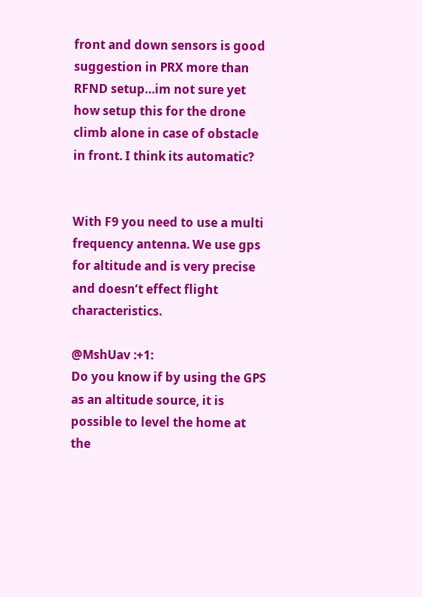front and down sensors is good suggestion in PRX more than RFND setup…im not sure yet how setup this for the drone climb alone in case of obstacle in front. I think its automatic?


With F9 you need to use a multi frequency antenna. We use gps for altitude and is very precise and doesn’t effect flight characteristics.

@MshUav :+1:
Do you know if by using the GPS as an altitude source, it is possible to level the home at the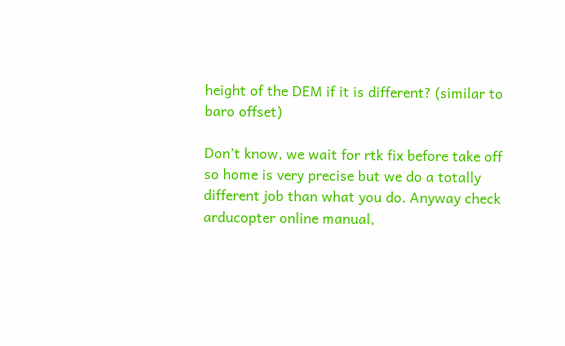height of the DEM if it is different? (similar to baro offset)

Don’t know, we wait for rtk fix before take off so home is very precise but we do a totally different job than what you do. Anyway check arducopter online manual,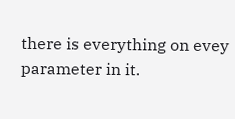there is everything on evey parameter in it.